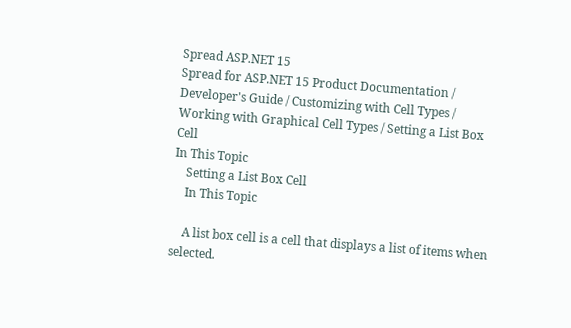Spread ASP.NET 15
Spread for ASP.NET 15 Product Documentation / Developer's Guide / Customizing with Cell Types / Working with Graphical Cell Types / Setting a List Box Cell
In This Topic
    Setting a List Box Cell
    In This Topic

    A list box cell is a cell that displays a list of items when selected.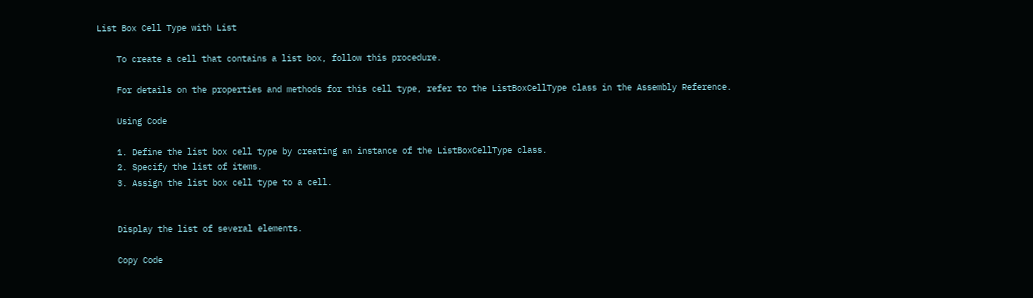List Box Cell Type with List

    To create a cell that contains a list box, follow this procedure.

    For details on the properties and methods for this cell type, refer to the ListBoxCellType class in the Assembly Reference.

    Using Code

    1. Define the list box cell type by creating an instance of the ListBoxCellType class.
    2. Specify the list of items.
    3. Assign the list box cell type to a cell.


    Display the list of several elements.

    Copy Code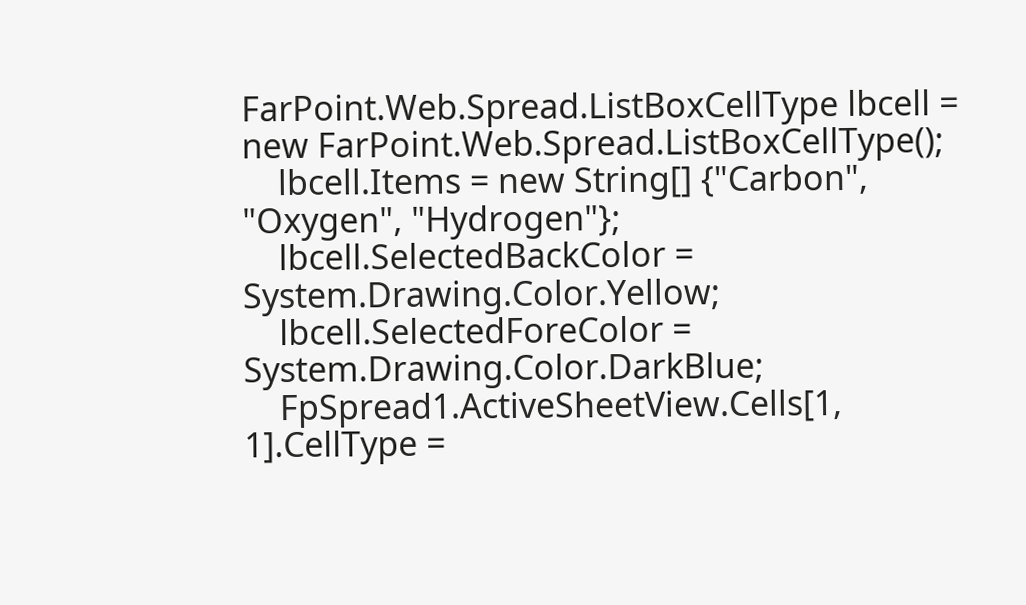FarPoint.Web.Spread.ListBoxCellType lbcell = new FarPoint.Web.Spread.ListBoxCellType();
    lbcell.Items = new String[] {"Carbon", "Oxygen", "Hydrogen"};
    lbcell.SelectedBackColor = System.Drawing.Color.Yellow;
    lbcell.SelectedForeColor = System.Drawing.Color.DarkBlue;
    FpSpread1.ActiveSheetView.Cells[1, 1].CellType =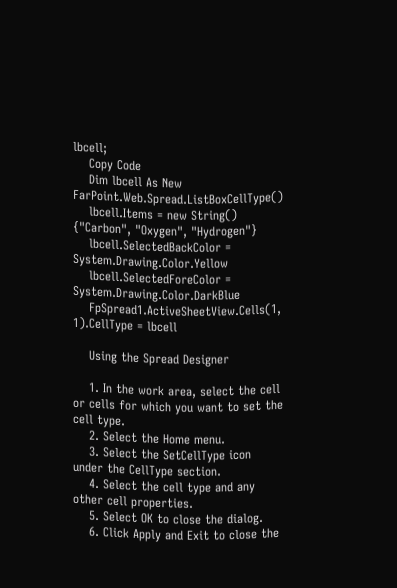lbcell;
    Copy Code
    Dim lbcell As New FarPoint.Web.Spread.ListBoxCellType()
    lbcell.Items = new String() {"Carbon", "Oxygen", "Hydrogen"}
    lbcell.SelectedBackColor = System.Drawing.Color.Yellow
    lbcell.SelectedForeColor = System.Drawing.Color.DarkBlue
    FpSpread1.ActiveSheetView.Cells(1, 1).CellType = lbcell

    Using the Spread Designer

    1. In the work area, select the cell or cells for which you want to set the cell type.
    2. Select the Home menu.
    3. Select the SetCellType icon under the CellType section.
    4. Select the cell type and any other cell properties.
    5. Select OK to close the dialog.
    6. Click Apply and Exit to close the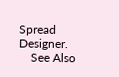Spread Designer.
    See Also